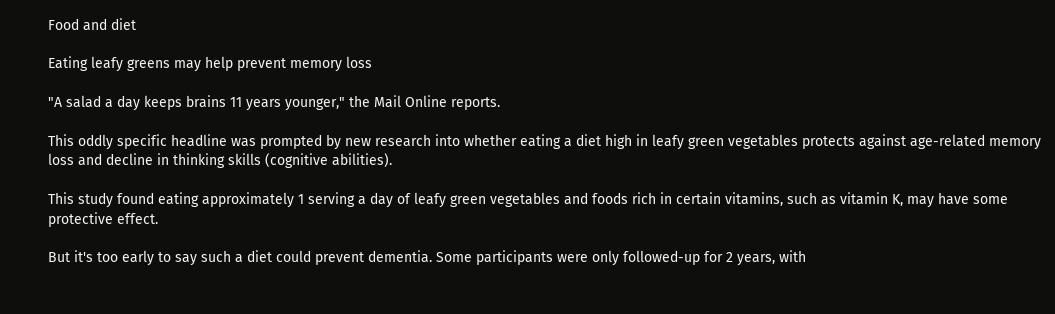Food and diet

Eating leafy greens may help prevent memory loss

"A salad a day keeps brains 11 years younger," the Mail Online reports.

This oddly specific headline was prompted by new research into whether eating a diet high in leafy green vegetables protects against age-related memory loss and decline in thinking skills (cognitive abilities).

This study found eating approximately 1 serving a day of leafy green vegetables and foods rich in certain vitamins, such as vitamin K, may have some protective effect.

But it's too early to say such a diet could prevent dementia. Some participants were only followed-up for 2 years, with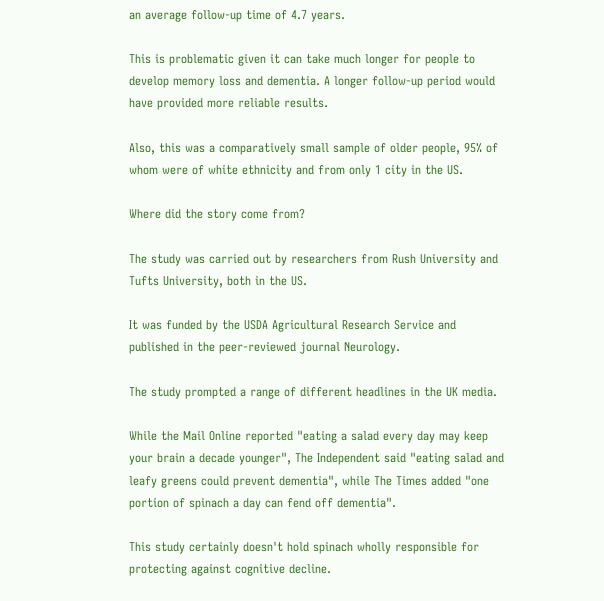an average follow-up time of 4.7 years.

This is problematic given it can take much longer for people to develop memory loss and dementia. A longer follow-up period would have provided more reliable results.

Also, this was a comparatively small sample of older people, 95% of whom were of white ethnicity and from only 1 city in the US.

Where did the story come from?

The study was carried out by researchers from Rush University and Tufts University, both in the US.

It was funded by the USDA Agricultural Research Service and published in the peer-reviewed journal Neurology.

The study prompted a range of different headlines in the UK media.

While the Mail Online reported "eating a salad every day may keep your brain a decade younger", The Independent said "eating salad and leafy greens could prevent dementia", while The Times added "one portion of spinach a day can fend off dementia".

This study certainly doesn't hold spinach wholly responsible for protecting against cognitive decline.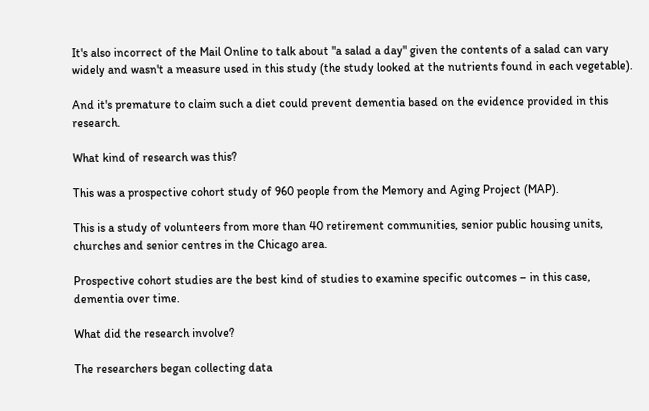It's also incorrect of the Mail Online to talk about "a salad a day" given the contents of a salad can vary widely and wasn't a measure used in this study (the study looked at the nutrients found in each vegetable).

And it's premature to claim such a diet could prevent dementia based on the evidence provided in this research.

What kind of research was this?

This was a prospective cohort study of 960 people from the Memory and Aging Project (MAP).

This is a study of volunteers from more than 40 retirement communities, senior public housing units, churches and senior centres in the Chicago area.

Prospective cohort studies are the best kind of studies to examine specific outcomes – in this case, dementia over time.

What did the research involve?

The researchers began collecting data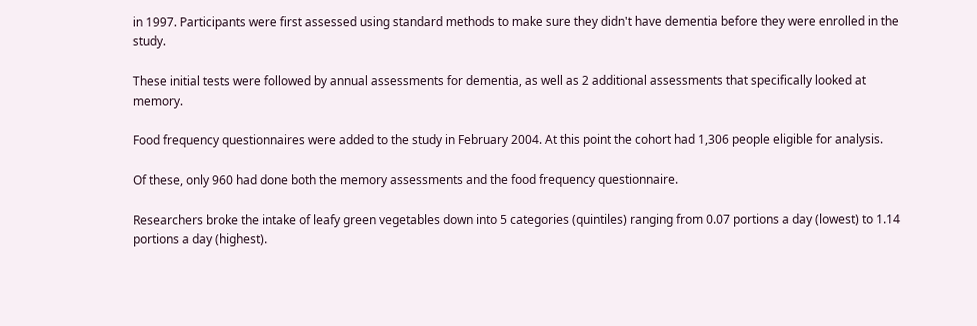in 1997. Participants were first assessed using standard methods to make sure they didn't have dementia before they were enrolled in the study.

These initial tests were followed by annual assessments for dementia, as well as 2 additional assessments that specifically looked at memory.

Food frequency questionnaires were added to the study in February 2004. At this point the cohort had 1,306 people eligible for analysis.

Of these, only 960 had done both the memory assessments and the food frequency questionnaire.

Researchers broke the intake of leafy green vegetables down into 5 categories (quintiles) ranging from 0.07 portions a day (lowest) to 1.14 portions a day (highest).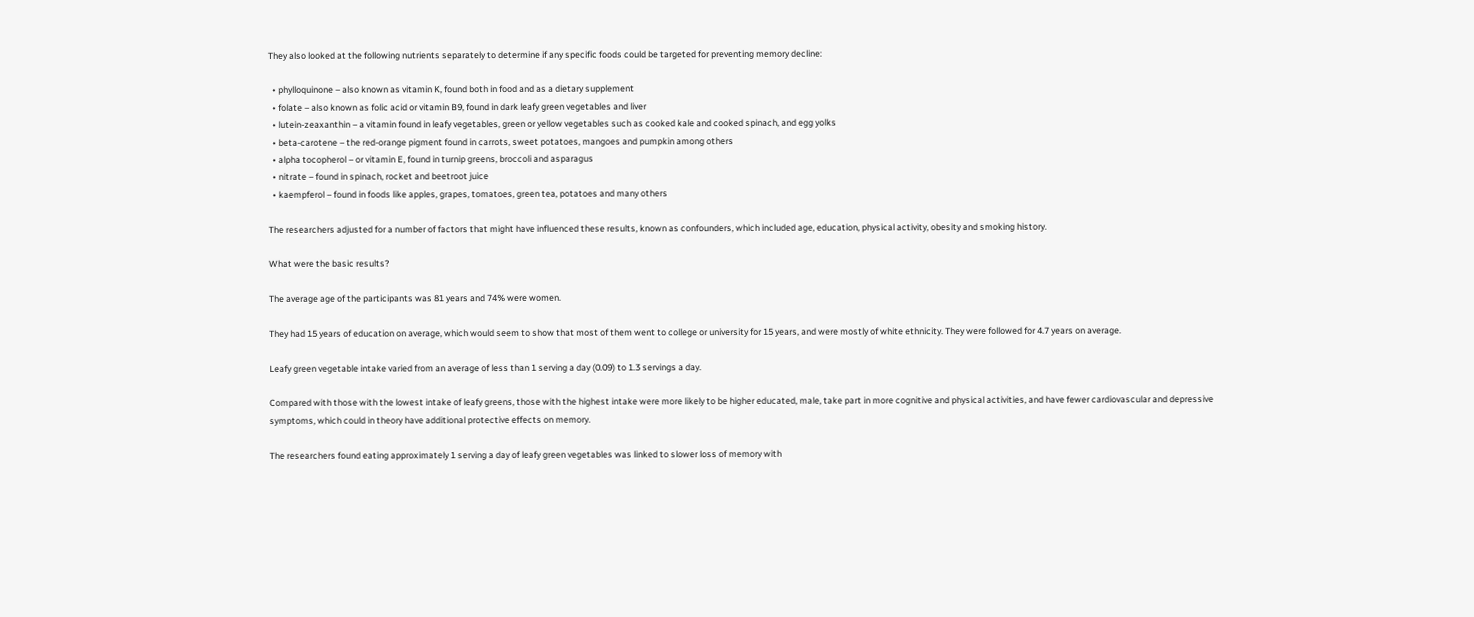They also looked at the following nutrients separately to determine if any specific foods could be targeted for preventing memory decline:

  • phylloquinone – also known as vitamin K, found both in food and as a dietary supplement
  • folate – also known as folic acid or vitamin B9, found in dark leafy green vegetables and liver
  • lutein-zeaxanthin – a vitamin found in leafy vegetables, green or yellow vegetables such as cooked kale and cooked spinach, and egg yolks
  • beta-carotene – the red-orange pigment found in carrots, sweet potatoes, mangoes and pumpkin among others
  • alpha tocopherol – or vitamin E, found in turnip greens, broccoli and asparagus
  • nitrate – found in spinach, rocket and beetroot juice
  • kaempferol – found in foods like apples, grapes, tomatoes, green tea, potatoes and many others

The researchers adjusted for a number of factors that might have influenced these results, known as confounders, which included age, education, physical activity, obesity and smoking history.

What were the basic results?

The average age of the participants was 81 years and 74% were women.

They had 15 years of education on average, which would seem to show that most of them went to college or university for 15 years, and were mostly of white ethnicity. They were followed for 4.7 years on average.

Leafy green vegetable intake varied from an average of less than 1 serving a day (0.09) to 1.3 servings a day.

Compared with those with the lowest intake of leafy greens, those with the highest intake were more likely to be higher educated, male, take part in more cognitive and physical activities, and have fewer cardiovascular and depressive symptoms, which could in theory have additional protective effects on memory.

The researchers found eating approximately 1 serving a day of leafy green vegetables was linked to slower loss of memory with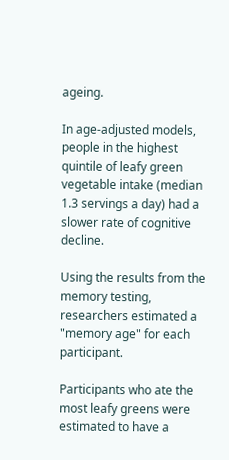ageing.

In age-adjusted models, people in the highest quintile of leafy green vegetable intake (median 1.3 servings a day) had a slower rate of cognitive decline.

Using the results from the memory testing, researchers estimated a "memory age" for each participant.

Participants who ate the most leafy greens were estimated to have a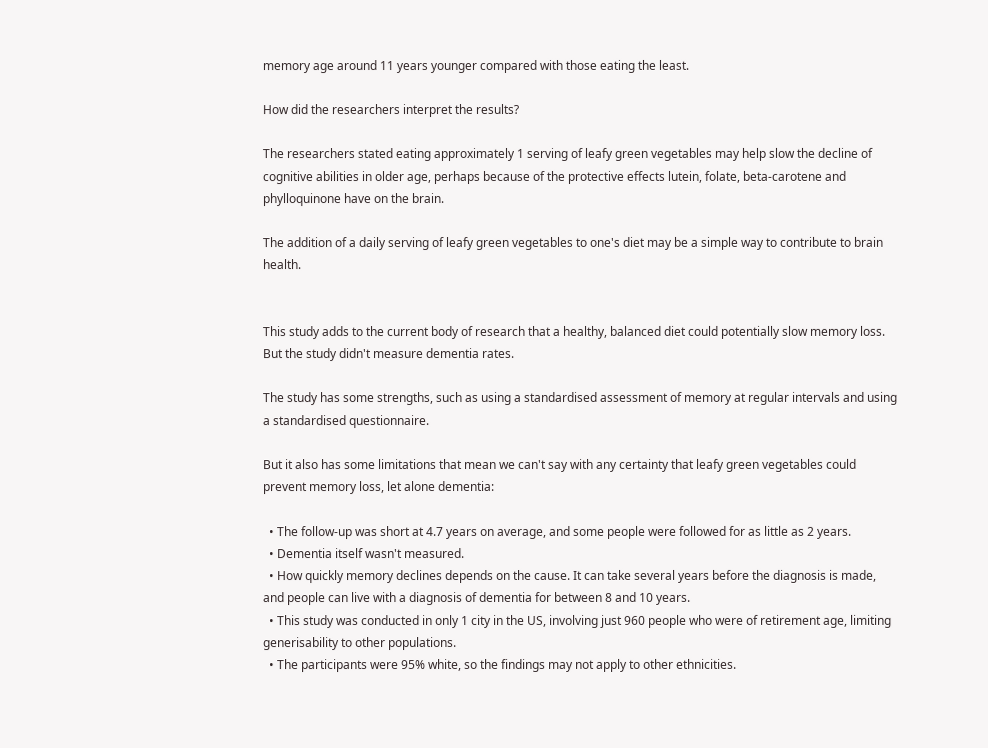memory age around 11 years younger compared with those eating the least.

How did the researchers interpret the results?

The researchers stated eating approximately 1 serving of leafy green vegetables may help slow the decline of cognitive abilities in older age, perhaps because of the protective effects lutein, folate, beta-carotene and phylloquinone have on the brain.

The addition of a daily serving of leafy green vegetables to one's diet may be a simple way to contribute to brain health.


This study adds to the current body of research that a healthy, balanced diet could potentially slow memory loss. But the study didn't measure dementia rates.

The study has some strengths, such as using a standardised assessment of memory at regular intervals and using a standardised questionnaire.

But it also has some limitations that mean we can't say with any certainty that leafy green vegetables could prevent memory loss, let alone dementia:

  • The follow-up was short at 4.7 years on average, and some people were followed for as little as 2 years.
  • Dementia itself wasn't measured.
  • How quickly memory declines depends on the cause. It can take several years before the diagnosis is made, and people can live with a diagnosis of dementia for between 8 and 10 years.
  • This study was conducted in only 1 city in the US, involving just 960 people who were of retirement age, limiting generisability to other populations.
  • The participants were 95% white, so the findings may not apply to other ethnicities.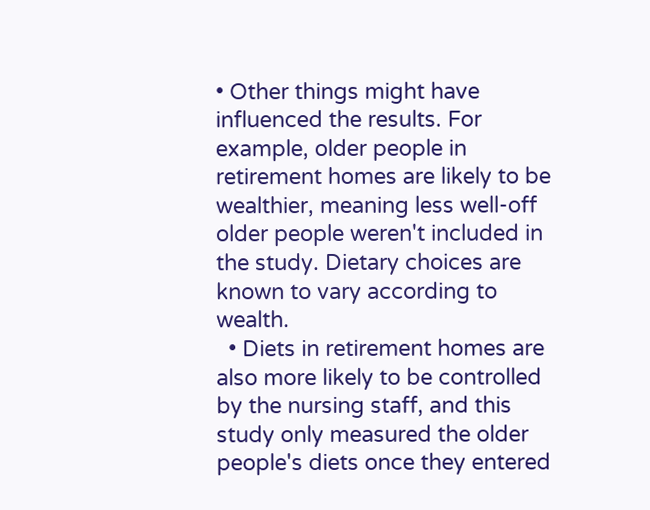• Other things might have influenced the results. For example, older people in retirement homes are likely to be wealthier, meaning less well-off older people weren't included in the study. Dietary choices are known to vary according to wealth.
  • Diets in retirement homes are also more likely to be controlled by the nursing staff, and this study only measured the older people's diets once they entered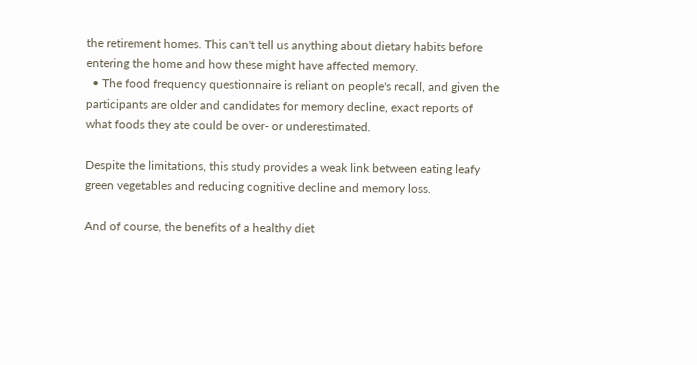the retirement homes. This can't tell us anything about dietary habits before entering the home and how these might have affected memory.
  • The food frequency questionnaire is reliant on people's recall, and given the participants are older and candidates for memory decline, exact reports of what foods they ate could be over- or underestimated.

Despite the limitations, this study provides a weak link between eating leafy green vegetables and reducing cognitive decline and memory loss.

And of course, the benefits of a healthy diet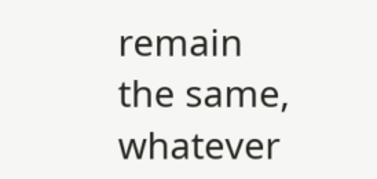remain the same, whatever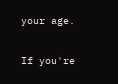your age.

If you're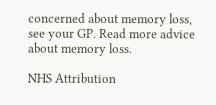concerned about memory loss, see your GP. Read more advice about memory loss.

NHS Attribution